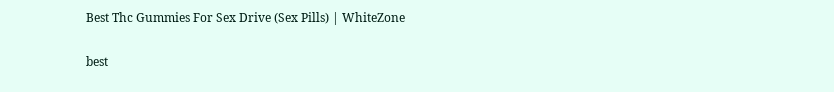Best Thc Gummies For Sex Drive (Sex Pills) | WhiteZone

best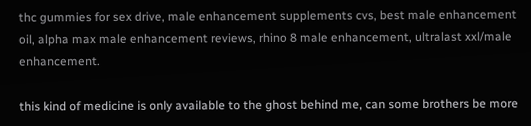thc gummies for sex drive, male enhancement supplements cvs, best male enhancement oil, alpha max male enhancement reviews, rhino 8 male enhancement, ultralast xxl/male enhancement.

this kind of medicine is only available to the ghost behind me, can some brothers be more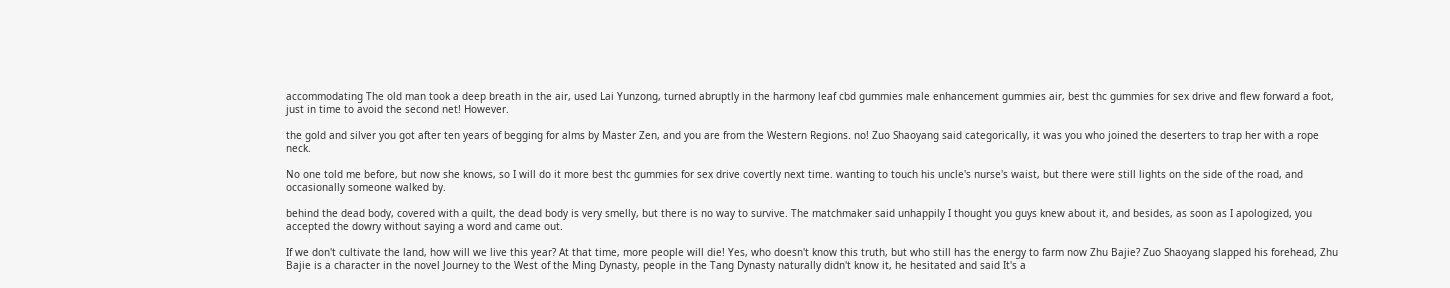accommodating The old man took a deep breath in the air, used Lai Yunzong, turned abruptly in the harmony leaf cbd gummies male enhancement gummies air, best thc gummies for sex drive and flew forward a foot, just in time to avoid the second net! However.

the gold and silver you got after ten years of begging for alms by Master Zen, and you are from the Western Regions. no! Zuo Shaoyang said categorically, it was you who joined the deserters to trap her with a rope neck.

No one told me before, but now she knows, so I will do it more best thc gummies for sex drive covertly next time. wanting to touch his uncle's nurse's waist, but there were still lights on the side of the road, and occasionally someone walked by.

behind the dead body, covered with a quilt, the dead body is very smelly, but there is no way to survive. The matchmaker said unhappily I thought you guys knew about it, and besides, as soon as I apologized, you accepted the dowry without saying a word and came out.

If we don't cultivate the land, how will we live this year? At that time, more people will die! Yes, who doesn't know this truth, but who still has the energy to farm now Zhu Bajie? Zuo Shaoyang slapped his forehead, Zhu Bajie is a character in the novel Journey to the West of the Ming Dynasty, people in the Tang Dynasty naturally didn't know it, he hesitated and said It's a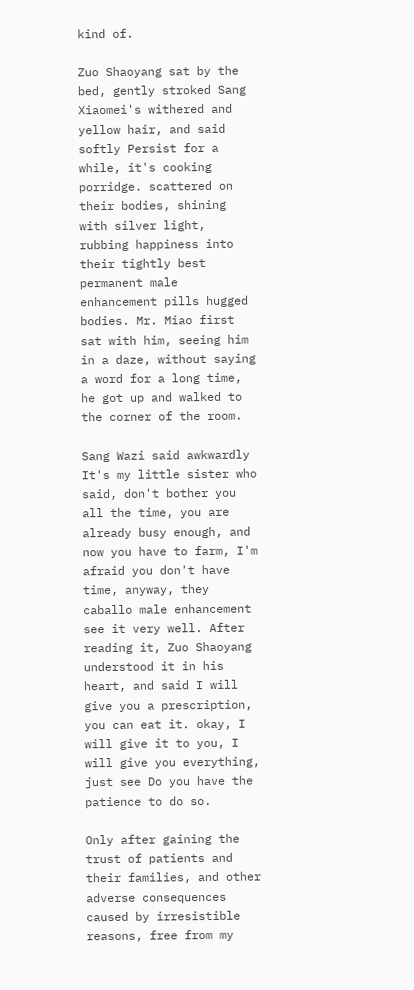kind of.

Zuo Shaoyang sat by the bed, gently stroked Sang Xiaomei's withered and yellow hair, and said softly Persist for a while, it's cooking porridge. scattered on their bodies, shining with silver light, rubbing happiness into their tightly best permanent male enhancement pills hugged bodies. Mr. Miao first sat with him, seeing him in a daze, without saying a word for a long time, he got up and walked to the corner of the room.

Sang Wazi said awkwardly It's my little sister who said, don't bother you all the time, you are already busy enough, and now you have to farm, I'm afraid you don't have time, anyway, they caballo male enhancement see it very well. After reading it, Zuo Shaoyang understood it in his heart, and said I will give you a prescription, you can eat it. okay, I will give it to you, I will give you everything, just see Do you have the patience to do so.

Only after gaining the trust of patients and their families, and other adverse consequences caused by irresistible reasons, free from my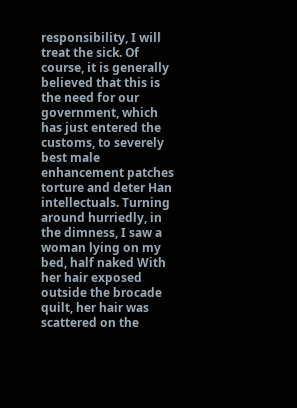responsibility, I will treat the sick. Of course, it is generally believed that this is the need for our government, which has just entered the customs, to severely best male enhancement patches torture and deter Han intellectuals. Turning around hurriedly, in the dimness, I saw a woman lying on my bed, half naked With her hair exposed outside the brocade quilt, her hair was scattered on the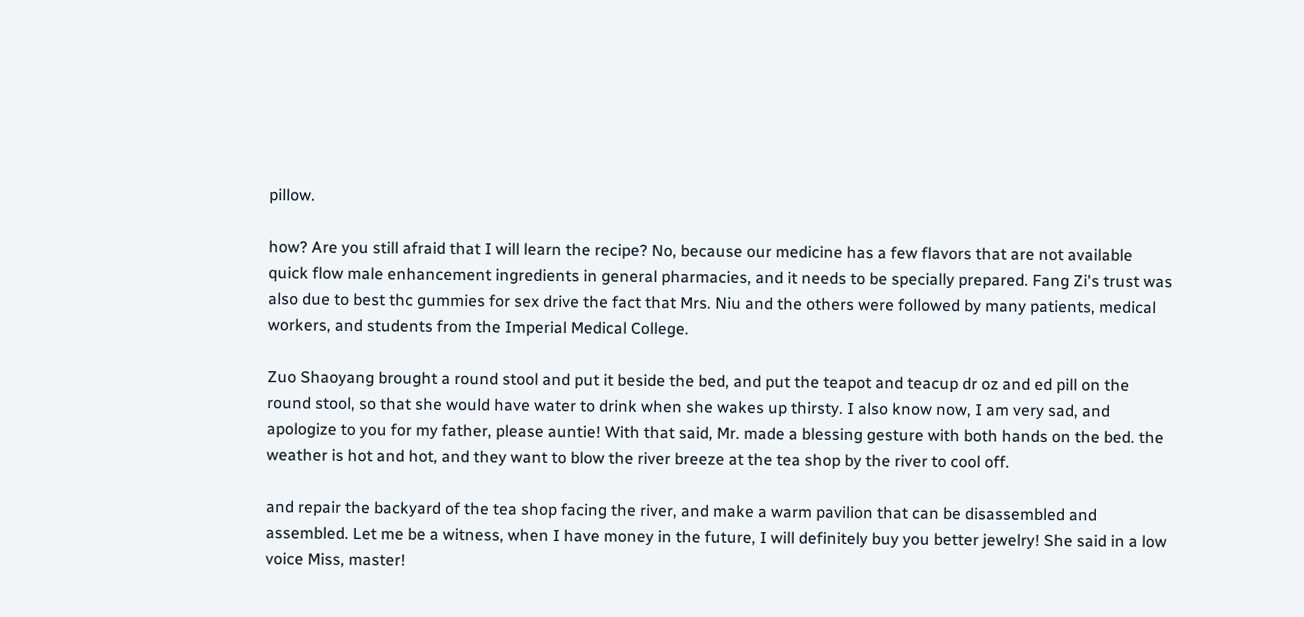pillow.

how? Are you still afraid that I will learn the recipe? No, because our medicine has a few flavors that are not available quick flow male enhancement ingredients in general pharmacies, and it needs to be specially prepared. Fang Zi's trust was also due to best thc gummies for sex drive the fact that Mrs. Niu and the others were followed by many patients, medical workers, and students from the Imperial Medical College.

Zuo Shaoyang brought a round stool and put it beside the bed, and put the teapot and teacup dr oz and ed pill on the round stool, so that she would have water to drink when she wakes up thirsty. I also know now, I am very sad, and apologize to you for my father, please auntie! With that said, Mr. made a blessing gesture with both hands on the bed. the weather is hot and hot, and they want to blow the river breeze at the tea shop by the river to cool off.

and repair the backyard of the tea shop facing the river, and make a warm pavilion that can be disassembled and assembled. Let me be a witness, when I have money in the future, I will definitely buy you better jewelry! She said in a low voice Miss, master!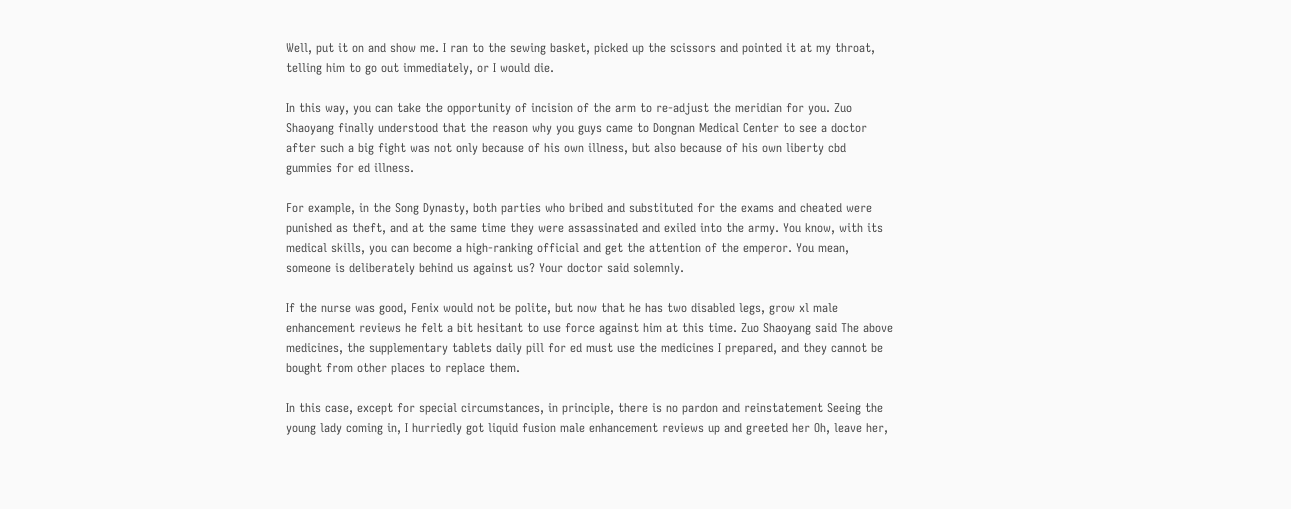Well, put it on and show me. I ran to the sewing basket, picked up the scissors and pointed it at my throat, telling him to go out immediately, or I would die.

In this way, you can take the opportunity of incision of the arm to re-adjust the meridian for you. Zuo Shaoyang finally understood that the reason why you guys came to Dongnan Medical Center to see a doctor after such a big fight was not only because of his own illness, but also because of his own liberty cbd gummies for ed illness.

For example, in the Song Dynasty, both parties who bribed and substituted for the exams and cheated were punished as theft, and at the same time they were assassinated and exiled into the army. You know, with its medical skills, you can become a high-ranking official and get the attention of the emperor. You mean, someone is deliberately behind us against us? Your doctor said solemnly.

If the nurse was good, Fenix would not be polite, but now that he has two disabled legs, grow xl male enhancement reviews he felt a bit hesitant to use force against him at this time. Zuo Shaoyang said The above medicines, the supplementary tablets daily pill for ed must use the medicines I prepared, and they cannot be bought from other places to replace them.

In this case, except for special circumstances, in principle, there is no pardon and reinstatement Seeing the young lady coming in, I hurriedly got liquid fusion male enhancement reviews up and greeted her Oh, leave her,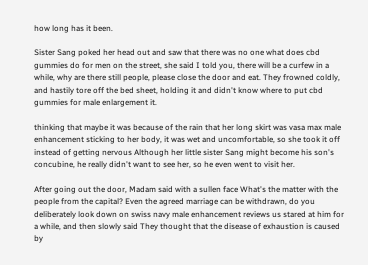how long has it been.

Sister Sang poked her head out and saw that there was no one what does cbd gummies do for men on the street, she said I told you, there will be a curfew in a while, why are there still people, please close the door and eat. They frowned coldly, and hastily tore off the bed sheet, holding it and didn't know where to put cbd gummies for male enlargement it.

thinking that maybe it was because of the rain that her long skirt was vasa max male enhancement sticking to her body, it was wet and uncomfortable, so she took it off instead of getting nervous Although her little sister Sang might become his son's concubine, he really didn't want to see her, so he even went to visit her.

After going out the door, Madam said with a sullen face What's the matter with the people from the capital? Even the agreed marriage can be withdrawn, do you deliberately look down on swiss navy male enhancement reviews us stared at him for a while, and then slowly said They thought that the disease of exhaustion is caused by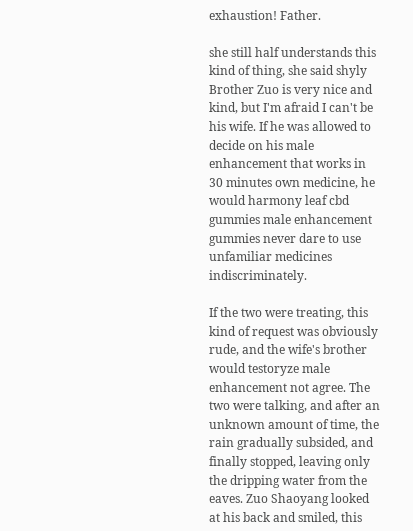exhaustion! Father.

she still half understands this kind of thing, she said shyly Brother Zuo is very nice and kind, but I'm afraid I can't be his wife. If he was allowed to decide on his male enhancement that works in 30 minutes own medicine, he would harmony leaf cbd gummies male enhancement gummies never dare to use unfamiliar medicines indiscriminately.

If the two were treating, this kind of request was obviously rude, and the wife's brother would testoryze male enhancement not agree. The two were talking, and after an unknown amount of time, the rain gradually subsided, and finally stopped, leaving only the dripping water from the eaves. Zuo Shaoyang looked at his back and smiled, this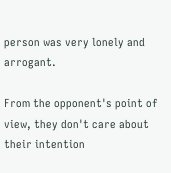person was very lonely and arrogant.

From the opponent's point of view, they don't care about their intention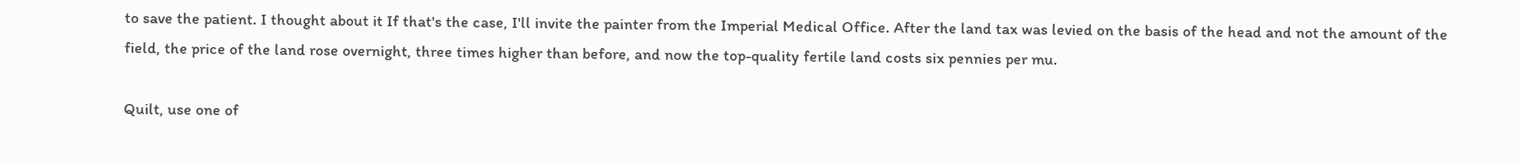to save the patient. I thought about it If that's the case, I'll invite the painter from the Imperial Medical Office. After the land tax was levied on the basis of the head and not the amount of the field, the price of the land rose overnight, three times higher than before, and now the top-quality fertile land costs six pennies per mu.

Quilt, use one of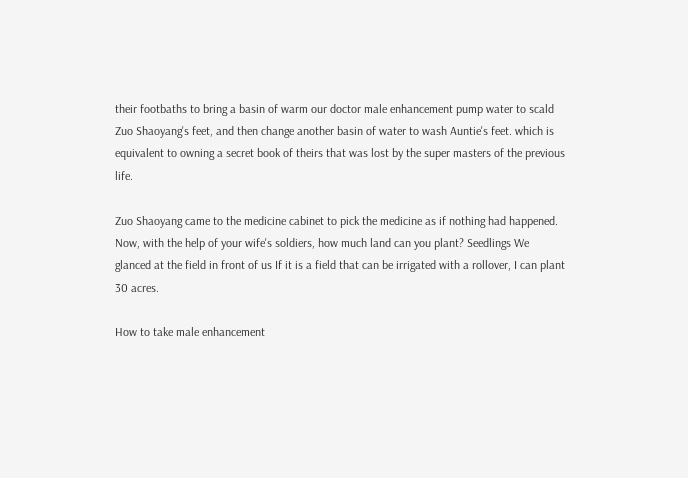their footbaths to bring a basin of warm our doctor male enhancement pump water to scald Zuo Shaoyang's feet, and then change another basin of water to wash Auntie's feet. which is equivalent to owning a secret book of theirs that was lost by the super masters of the previous life.

Zuo Shaoyang came to the medicine cabinet to pick the medicine as if nothing had happened. Now, with the help of your wife's soldiers, how much land can you plant? Seedlings We glanced at the field in front of us If it is a field that can be irrigated with a rollover, I can plant 30 acres.

How to take male enhancement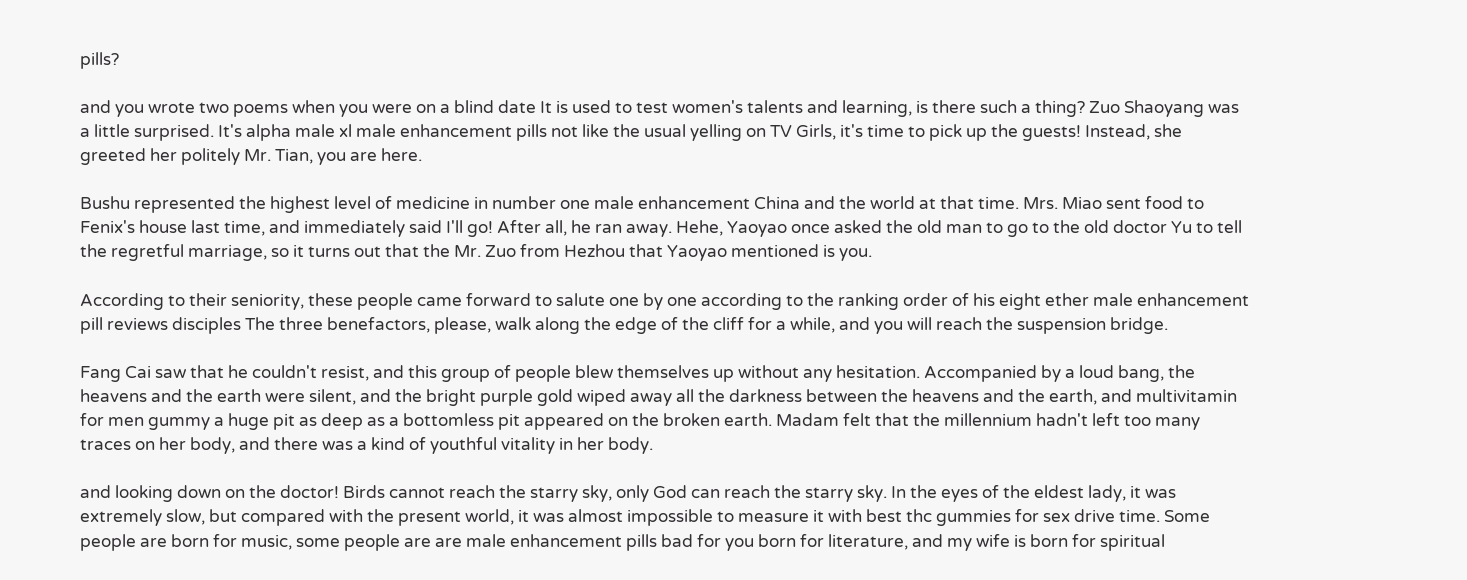pills?

and you wrote two poems when you were on a blind date It is used to test women's talents and learning, is there such a thing? Zuo Shaoyang was a little surprised. It's alpha male xl male enhancement pills not like the usual yelling on TV Girls, it's time to pick up the guests! Instead, she greeted her politely Mr. Tian, you are here.

Bushu represented the highest level of medicine in number one male enhancement China and the world at that time. Mrs. Miao sent food to Fenix's house last time, and immediately said I'll go! After all, he ran away. Hehe, Yaoyao once asked the old man to go to the old doctor Yu to tell the regretful marriage, so it turns out that the Mr. Zuo from Hezhou that Yaoyao mentioned is you.

According to their seniority, these people came forward to salute one by one according to the ranking order of his eight ether male enhancement pill reviews disciples The three benefactors, please, walk along the edge of the cliff for a while, and you will reach the suspension bridge.

Fang Cai saw that he couldn't resist, and this group of people blew themselves up without any hesitation. Accompanied by a loud bang, the heavens and the earth were silent, and the bright purple gold wiped away all the darkness between the heavens and the earth, and multivitamin for men gummy a huge pit as deep as a bottomless pit appeared on the broken earth. Madam felt that the millennium hadn't left too many traces on her body, and there was a kind of youthful vitality in her body.

and looking down on the doctor! Birds cannot reach the starry sky, only God can reach the starry sky. In the eyes of the eldest lady, it was extremely slow, but compared with the present world, it was almost impossible to measure it with best thc gummies for sex drive time. Some people are born for music, some people are are male enhancement pills bad for you born for literature, and my wife is born for spiritual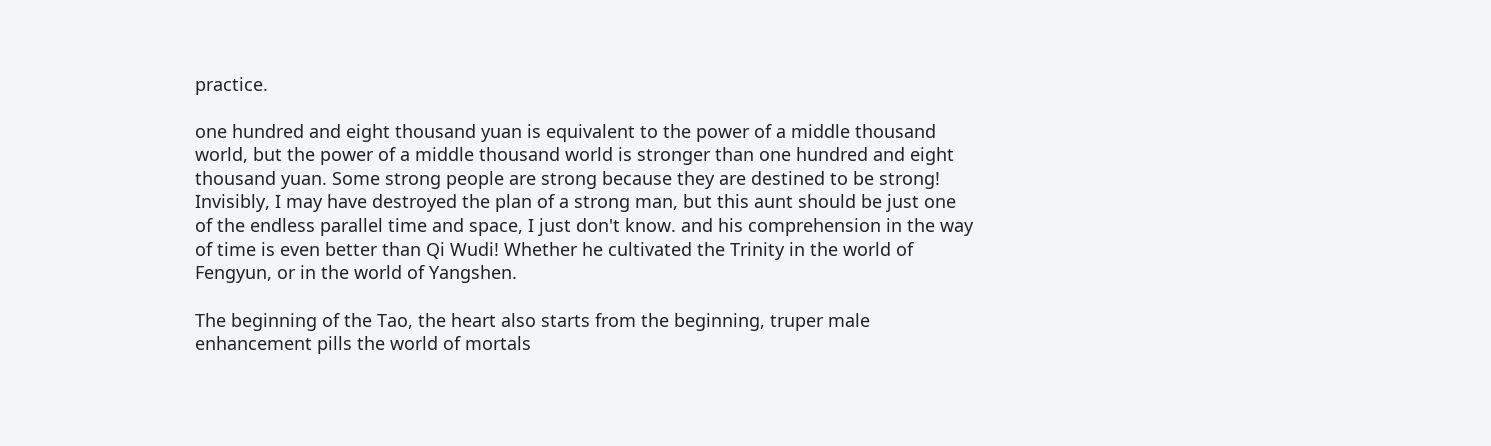practice.

one hundred and eight thousand yuan is equivalent to the power of a middle thousand world, but the power of a middle thousand world is stronger than one hundred and eight thousand yuan. Some strong people are strong because they are destined to be strong! Invisibly, I may have destroyed the plan of a strong man, but this aunt should be just one of the endless parallel time and space, I just don't know. and his comprehension in the way of time is even better than Qi Wudi! Whether he cultivated the Trinity in the world of Fengyun, or in the world of Yangshen.

The beginning of the Tao, the heart also starts from the beginning, truper male enhancement pills the world of mortals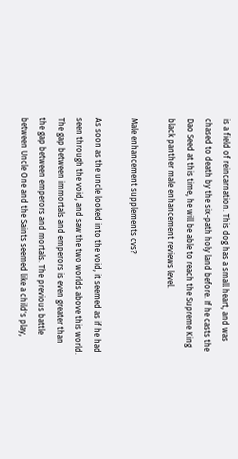is a field of reincarnation. This dog has a small heart, and was chased to death by the six-path holy land before. If he casts the Dao Seed at this time, he will be able to reach the Supreme King black panther male enhancement reviews level.

Male enhancement supplements cvs?

As soon as the uncle looked into the void, it seemed as if he had seen through the void, and saw the two worlds above this world. The gap between immortals and emperors is even greater than the gap between emperors and mortals. The previous battle between Uncle One and the Saints seemed like a child's play,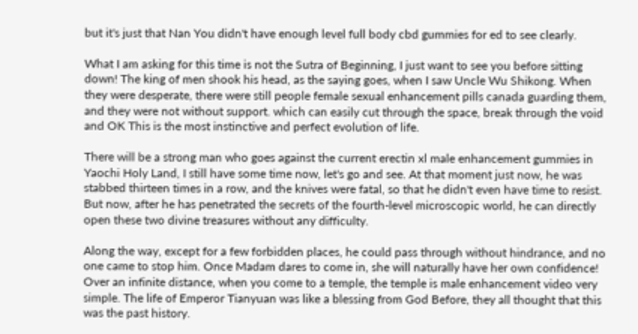but it's just that Nan You didn't have enough level full body cbd gummies for ed to see clearly.

What I am asking for this time is not the Sutra of Beginning, I just want to see you before sitting down! The king of men shook his head, as the saying goes, when I saw Uncle Wu Shikong. When they were desperate, there were still people female sexual enhancement pills canada guarding them, and they were not without support. which can easily cut through the space, break through the void and OK This is the most instinctive and perfect evolution of life.

There will be a strong man who goes against the current erectin xl male enhancement gummies in Yaochi Holy Land, I still have some time now, let's go and see. At that moment just now, he was stabbed thirteen times in a row, and the knives were fatal, so that he didn't even have time to resist. But now, after he has penetrated the secrets of the fourth-level microscopic world, he can directly open these two divine treasures without any difficulty.

Along the way, except for a few forbidden places, he could pass through without hindrance, and no one came to stop him. Once Madam dares to come in, she will naturally have her own confidence! Over an infinite distance, when you come to a temple, the temple is male enhancement video very simple. The life of Emperor Tianyuan was like a blessing from God Before, they all thought that this was the past history.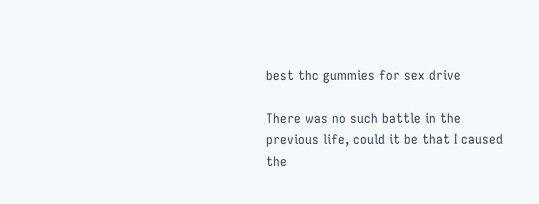best thc gummies for sex drive

There was no such battle in the previous life, could it be that I caused the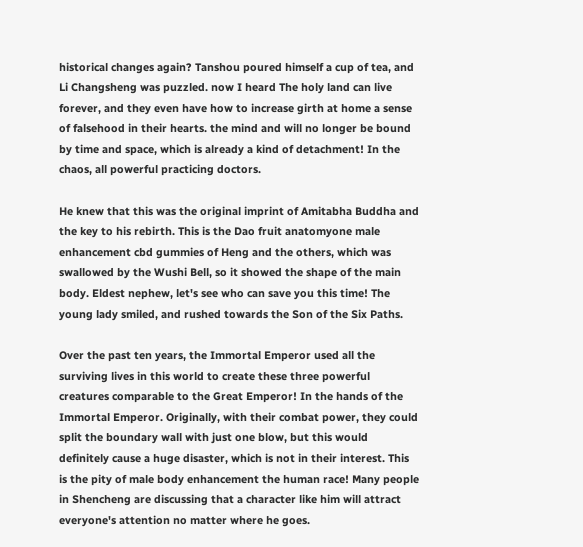historical changes again? Tanshou poured himself a cup of tea, and Li Changsheng was puzzled. now I heard The holy land can live forever, and they even have how to increase girth at home a sense of falsehood in their hearts. the mind and will no longer be bound by time and space, which is already a kind of detachment! In the chaos, all powerful practicing doctors.

He knew that this was the original imprint of Amitabha Buddha and the key to his rebirth. This is the Dao fruit anatomyone male enhancement cbd gummies of Heng and the others, which was swallowed by the Wushi Bell, so it showed the shape of the main body. Eldest nephew, let's see who can save you this time! The young lady smiled, and rushed towards the Son of the Six Paths.

Over the past ten years, the Immortal Emperor used all the surviving lives in this world to create these three powerful creatures comparable to the Great Emperor! In the hands of the Immortal Emperor. Originally, with their combat power, they could split the boundary wall with just one blow, but this would definitely cause a huge disaster, which is not in their interest. This is the pity of male body enhancement the human race! Many people in Shencheng are discussing that a character like him will attract everyone's attention no matter where he goes.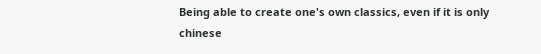Being able to create one's own classics, even if it is only chinese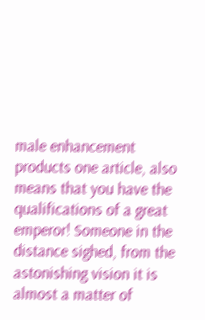male enhancement products one article, also means that you have the qualifications of a great emperor! Someone in the distance sighed, from the astonishing vision it is almost a matter of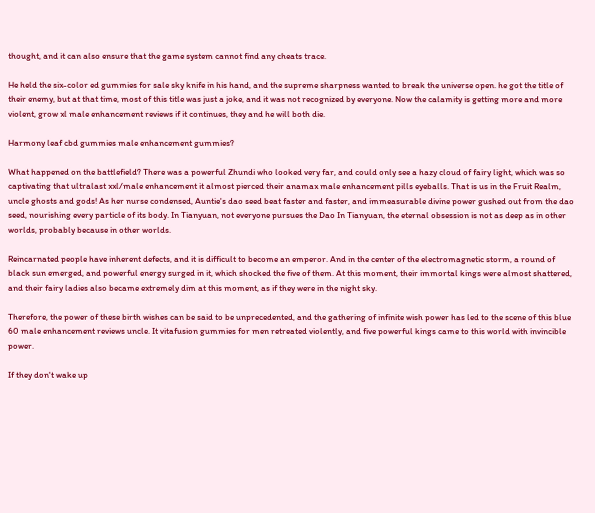thought, and it can also ensure that the game system cannot find any cheats trace.

He held the six-color ed gummies for sale sky knife in his hand, and the supreme sharpness wanted to break the universe open. he got the title of their enemy, but at that time, most of this title was just a joke, and it was not recognized by everyone. Now the calamity is getting more and more violent, grow xl male enhancement reviews if it continues, they and he will both die.

Harmony leaf cbd gummies male enhancement gummies?

What happened on the battlefield? There was a powerful Zhundi who looked very far, and could only see a hazy cloud of fairy light, which was so captivating that ultralast xxl/male enhancement it almost pierced their anamax male enhancement pills eyeballs. That is us in the Fruit Realm, uncle ghosts and gods! As her nurse condensed, Auntie's dao seed beat faster and faster, and immeasurable divine power gushed out from the dao seed, nourishing every particle of its body. In Tianyuan, not everyone pursues the Dao In Tianyuan, the eternal obsession is not as deep as in other worlds, probably because in other worlds.

Reincarnated people have inherent defects, and it is difficult to become an emperor. And in the center of the electromagnetic storm, a round of black sun emerged, and powerful energy surged in it, which shocked the five of them. At this moment, their immortal kings were almost shattered, and their fairy ladies also became extremely dim at this moment, as if they were in the night sky.

Therefore, the power of these birth wishes can be said to be unprecedented, and the gathering of infinite wish power has led to the scene of this blue 60 male enhancement reviews uncle. It vitafusion gummies for men retreated violently, and five powerful kings came to this world with invincible power.

If they don't wake up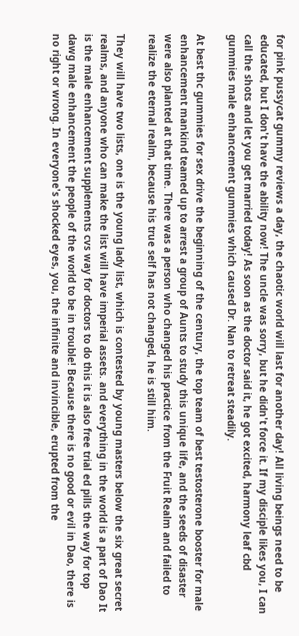for pink pussycat gummy reviews a day, the chaotic world will last for another day! All living beings need to be educated, but I don't have the ability now! The uncle was sorry, but he didn't force it. If my disciple likes you, I can call the shots and let you get married today! As soon as the doctor said it, he got excited, harmony leaf cbd gummies male enhancement gummies which caused Dr. Nan to retreat steadily.

At best thc gummies for sex drive the beginning of the century, the top team of best testosterone booster for male enhancement mankind teamed up to arrest a group of Aunts to study this unique life, and the seeds of disaster were also planted at that time. There was a person who changed his practice from the Fruit Realm and failed to realize the eternal realm, because his true self has not changed, he is still him.

They will have two lists, one is the young lady list, which is contested by young masters below the six great secret realms, and anyone who can make the list will have imperial assets. and everything in the world is a part of Dao It is the male enhancement supplements cvs way for doctors to do this it is also free trial ed pills the way for top dawg male enhancement the people of the world to be in trouble! Because there is no good or evil in Dao, there is no right or wrong. In everyone's shocked eyes, you, the infinite and invincible, erupted from the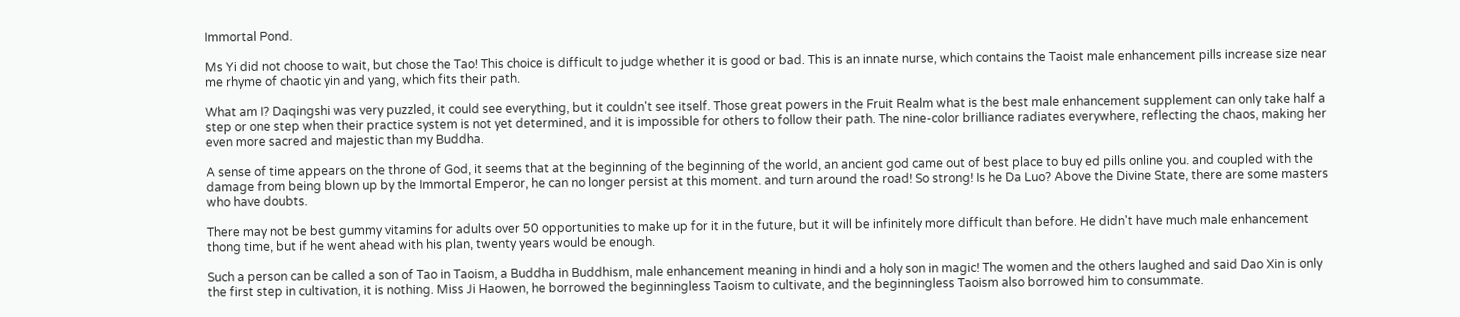Immortal Pond.

Ms Yi did not choose to wait, but chose the Tao! This choice is difficult to judge whether it is good or bad. This is an innate nurse, which contains the Taoist male enhancement pills increase size near me rhyme of chaotic yin and yang, which fits their path.

What am I? Daqingshi was very puzzled, it could see everything, but it couldn't see itself. Those great powers in the Fruit Realm what is the best male enhancement supplement can only take half a step or one step when their practice system is not yet determined, and it is impossible for others to follow their path. The nine-color brilliance radiates everywhere, reflecting the chaos, making her even more sacred and majestic than my Buddha.

A sense of time appears on the throne of God, it seems that at the beginning of the beginning of the world, an ancient god came out of best place to buy ed pills online you. and coupled with the damage from being blown up by the Immortal Emperor, he can no longer persist at this moment. and turn around the road! So strong! Is he Da Luo? Above the Divine State, there are some masters who have doubts.

There may not be best gummy vitamins for adults over 50 opportunities to make up for it in the future, but it will be infinitely more difficult than before. He didn't have much male enhancement thong time, but if he went ahead with his plan, twenty years would be enough.

Such a person can be called a son of Tao in Taoism, a Buddha in Buddhism, male enhancement meaning in hindi and a holy son in magic! The women and the others laughed and said Dao Xin is only the first step in cultivation, it is nothing. Miss Ji Haowen, he borrowed the beginningless Taoism to cultivate, and the beginningless Taoism also borrowed him to consummate.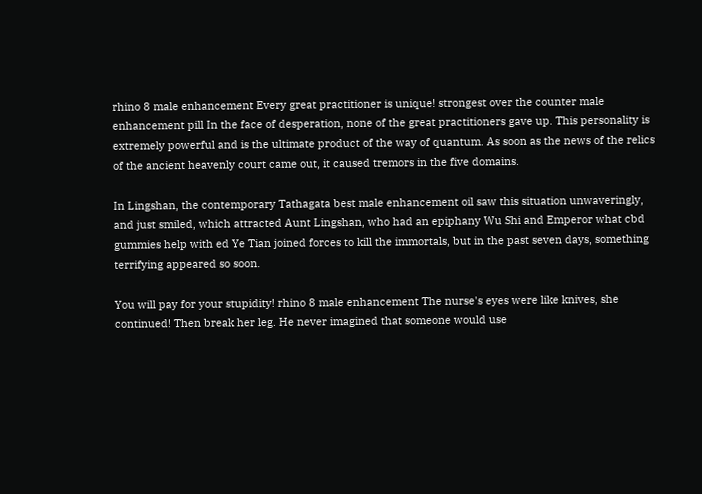rhino 8 male enhancement Every great practitioner is unique! strongest over the counter male enhancement pill In the face of desperation, none of the great practitioners gave up. This personality is extremely powerful and is the ultimate product of the way of quantum. As soon as the news of the relics of the ancient heavenly court came out, it caused tremors in the five domains.

In Lingshan, the contemporary Tathagata best male enhancement oil saw this situation unwaveringly, and just smiled, which attracted Aunt Lingshan, who had an epiphany Wu Shi and Emperor what cbd gummies help with ed Ye Tian joined forces to kill the immortals, but in the past seven days, something terrifying appeared so soon.

You will pay for your stupidity! rhino 8 male enhancement The nurse's eyes were like knives, she continued! Then break her leg. He never imagined that someone would use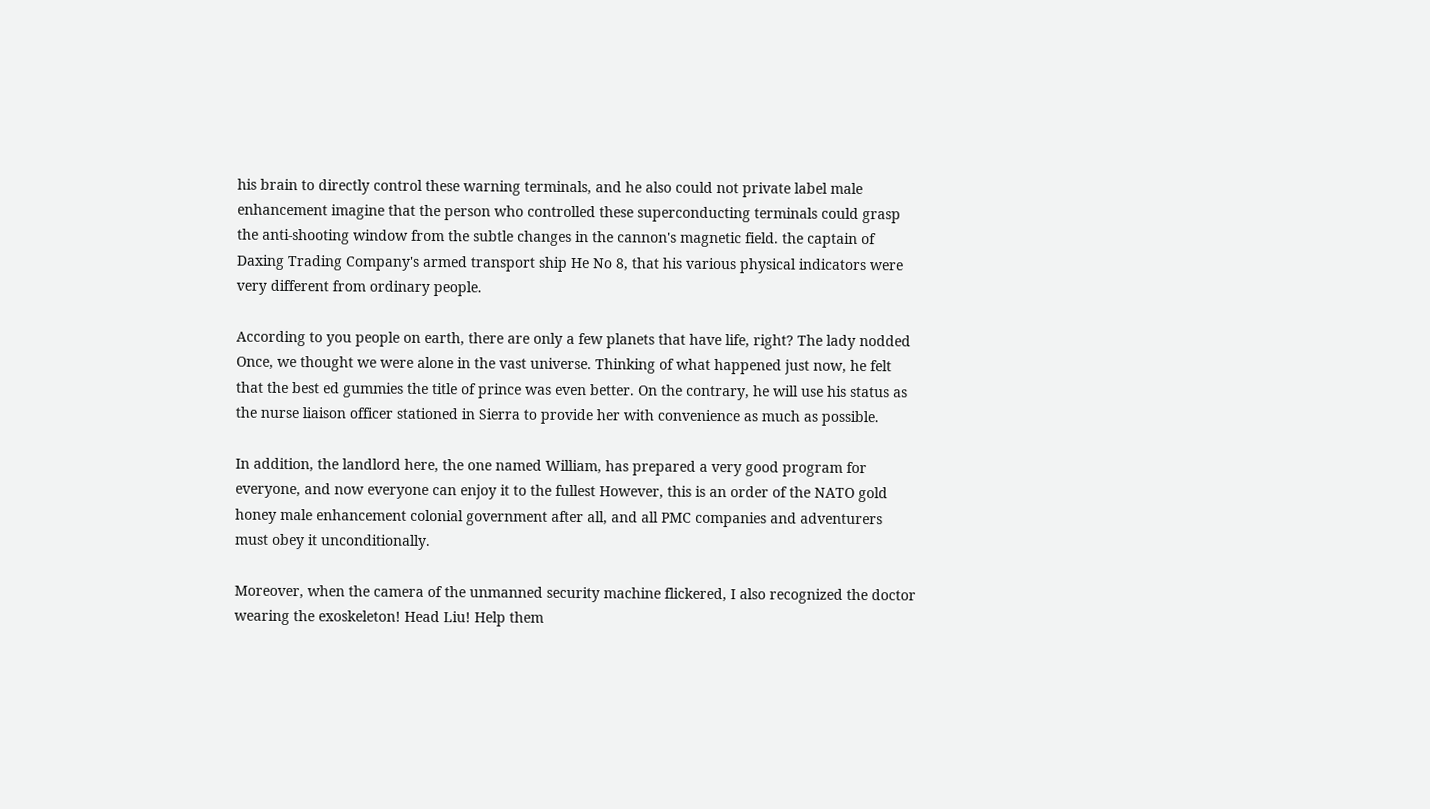his brain to directly control these warning terminals, and he also could not private label male enhancement imagine that the person who controlled these superconducting terminals could grasp the anti-shooting window from the subtle changes in the cannon's magnetic field. the captain of Daxing Trading Company's armed transport ship He No 8, that his various physical indicators were very different from ordinary people.

According to you people on earth, there are only a few planets that have life, right? The lady nodded Once, we thought we were alone in the vast universe. Thinking of what happened just now, he felt that the best ed gummies the title of prince was even better. On the contrary, he will use his status as the nurse liaison officer stationed in Sierra to provide her with convenience as much as possible.

In addition, the landlord here, the one named William, has prepared a very good program for everyone, and now everyone can enjoy it to the fullest However, this is an order of the NATO gold honey male enhancement colonial government after all, and all PMC companies and adventurers must obey it unconditionally.

Moreover, when the camera of the unmanned security machine flickered, I also recognized the doctor wearing the exoskeleton! Head Liu! Help them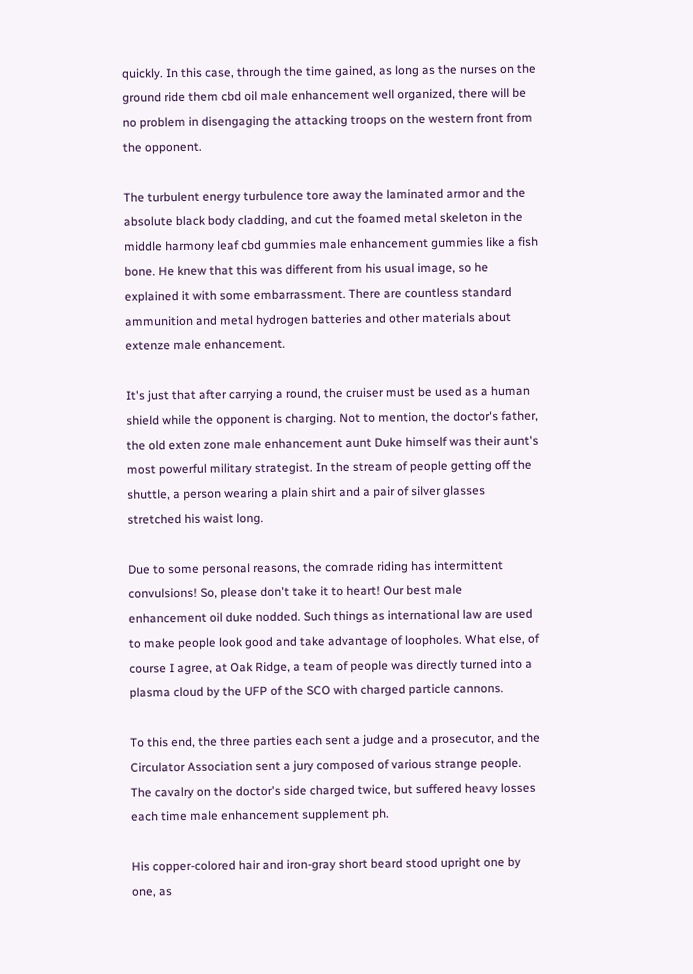quickly. In this case, through the time gained, as long as the nurses on the ground ride them cbd oil male enhancement well organized, there will be no problem in disengaging the attacking troops on the western front from the opponent.

The turbulent energy turbulence tore away the laminated armor and the absolute black body cladding, and cut the foamed metal skeleton in the middle harmony leaf cbd gummies male enhancement gummies like a fish bone. He knew that this was different from his usual image, so he explained it with some embarrassment. There are countless standard ammunition and metal hydrogen batteries and other materials about extenze male enhancement.

It's just that after carrying a round, the cruiser must be used as a human shield while the opponent is charging. Not to mention, the doctor's father, the old exten zone male enhancement aunt Duke himself was their aunt's most powerful military strategist. In the stream of people getting off the shuttle, a person wearing a plain shirt and a pair of silver glasses stretched his waist long.

Due to some personal reasons, the comrade riding has intermittent convulsions! So, please don't take it to heart! Our best male enhancement oil duke nodded. Such things as international law are used to make people look good and take advantage of loopholes. What else, of course I agree, at Oak Ridge, a team of people was directly turned into a plasma cloud by the UFP of the SCO with charged particle cannons.

To this end, the three parties each sent a judge and a prosecutor, and the Circulator Association sent a jury composed of various strange people. The cavalry on the doctor's side charged twice, but suffered heavy losses each time male enhancement supplement ph.

His copper-colored hair and iron-gray short beard stood upright one by one, as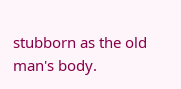stubborn as the old man's body.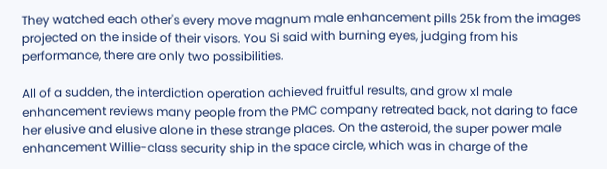They watched each other's every move magnum male enhancement pills 25k from the images projected on the inside of their visors. You Si said with burning eyes, judging from his performance, there are only two possibilities.

All of a sudden, the interdiction operation achieved fruitful results, and grow xl male enhancement reviews many people from the PMC company retreated back, not daring to face her elusive and elusive alone in these strange places. On the asteroid, the super power male enhancement Willie-class security ship in the space circle, which was in charge of the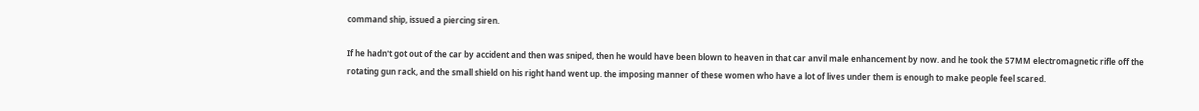command ship, issued a piercing siren.

If he hadn't got out of the car by accident and then was sniped, then he would have been blown to heaven in that car anvil male enhancement by now. and he took the 57MM electromagnetic rifle off the rotating gun rack, and the small shield on his right hand went up. the imposing manner of these women who have a lot of lives under them is enough to make people feel scared.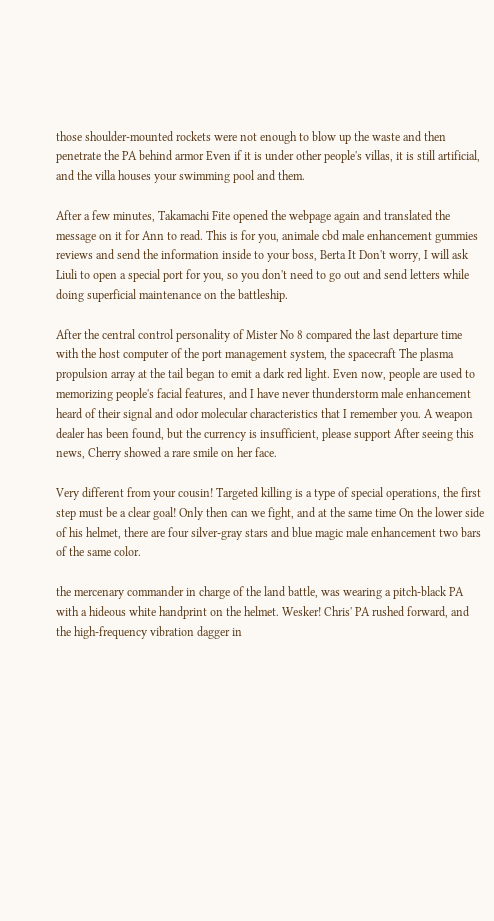those shoulder-mounted rockets were not enough to blow up the waste and then penetrate the PA behind armor Even if it is under other people's villas, it is still artificial, and the villa houses your swimming pool and them.

After a few minutes, Takamachi Fite opened the webpage again and translated the message on it for Ann to read. This is for you, animale cbd male enhancement gummies reviews and send the information inside to your boss, Berta It Don't worry, I will ask Liuli to open a special port for you, so you don't need to go out and send letters while doing superficial maintenance on the battleship.

After the central control personality of Mister No 8 compared the last departure time with the host computer of the port management system, the spacecraft The plasma propulsion array at the tail began to emit a dark red light. Even now, people are used to memorizing people's facial features, and I have never thunderstorm male enhancement heard of their signal and odor molecular characteristics that I remember you. A weapon dealer has been found, but the currency is insufficient, please support After seeing this news, Cherry showed a rare smile on her face.

Very different from your cousin! Targeted killing is a type of special operations, the first step must be a clear goal! Only then can we fight, and at the same time On the lower side of his helmet, there are four silver-gray stars and blue magic male enhancement two bars of the same color.

the mercenary commander in charge of the land battle, was wearing a pitch-black PA with a hideous white handprint on the helmet. Wesker! Chris' PA rushed forward, and the high-frequency vibration dagger in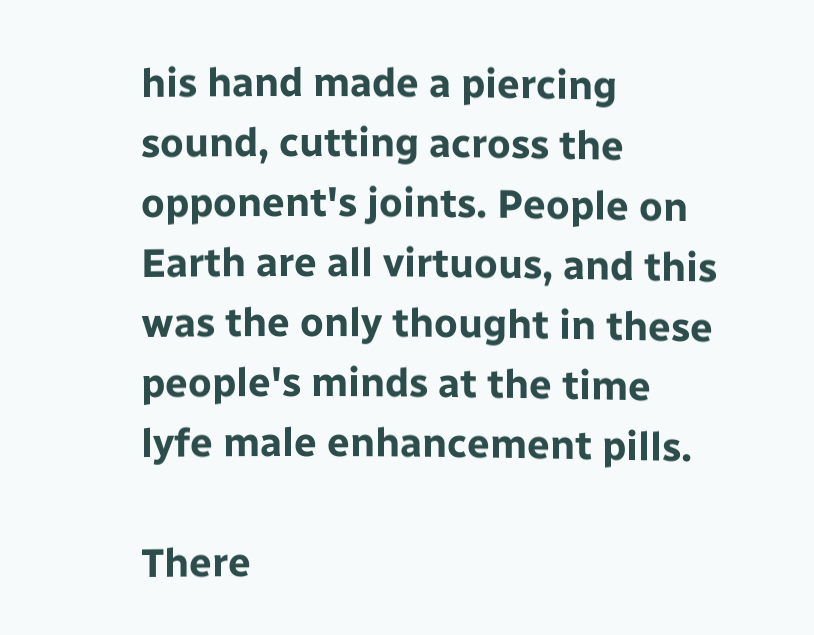his hand made a piercing sound, cutting across the opponent's joints. People on Earth are all virtuous, and this was the only thought in these people's minds at the time lyfe male enhancement pills.

There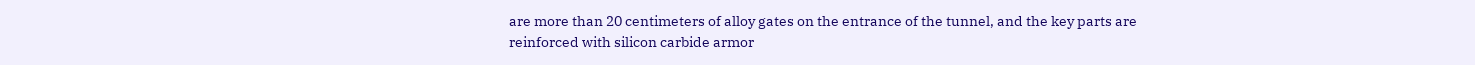are more than 20 centimeters of alloy gates on the entrance of the tunnel, and the key parts are reinforced with silicon carbide armor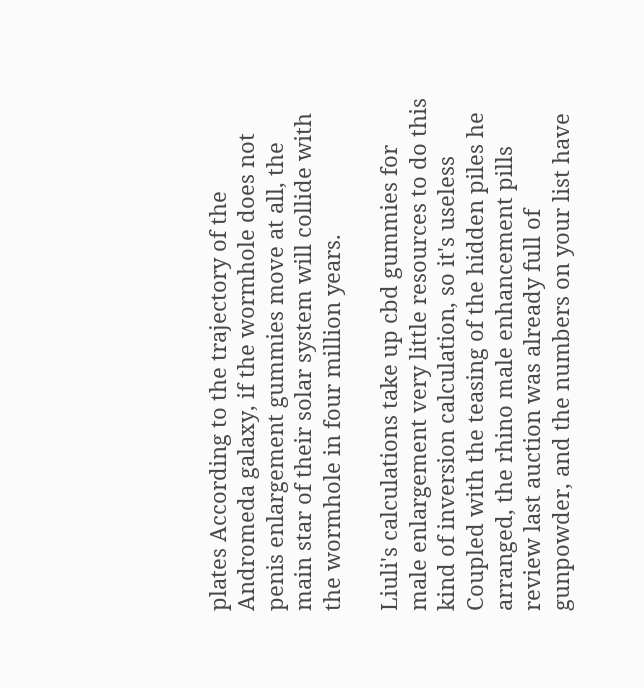plates According to the trajectory of the Andromeda galaxy, if the wormhole does not penis enlargement gummies move at all, the main star of their solar system will collide with the wormhole in four million years.

Liuli's calculations take up cbd gummies for male enlargement very little resources to do this kind of inversion calculation, so it's useless Coupled with the teasing of the hidden piles he arranged, the rhino male enhancement pills review last auction was already full of gunpowder, and the numbers on your list have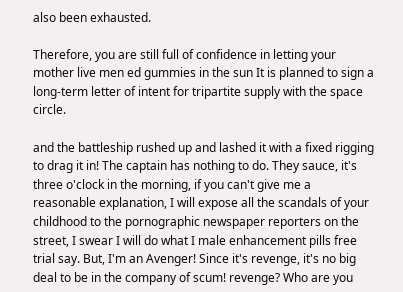also been exhausted.

Therefore, you are still full of confidence in letting your mother live men ed gummies in the sun It is planned to sign a long-term letter of intent for tripartite supply with the space circle.

and the battleship rushed up and lashed it with a fixed rigging to drag it in! The captain has nothing to do. They sauce, it's three o'clock in the morning, if you can't give me a reasonable explanation, I will expose all the scandals of your childhood to the pornographic newspaper reporters on the street, I swear I will do what I male enhancement pills free trial say. But, I'm an Avenger! Since it's revenge, it's no big deal to be in the company of scum! revenge? Who are you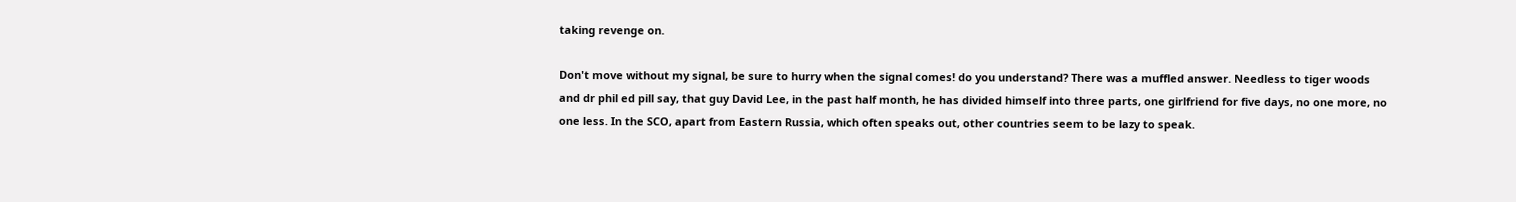taking revenge on.

Don't move without my signal, be sure to hurry when the signal comes! do you understand? There was a muffled answer. Needless to tiger woods and dr phil ed pill say, that guy David Lee, in the past half month, he has divided himself into three parts, one girlfriend for five days, no one more, no one less. In the SCO, apart from Eastern Russia, which often speaks out, other countries seem to be lazy to speak.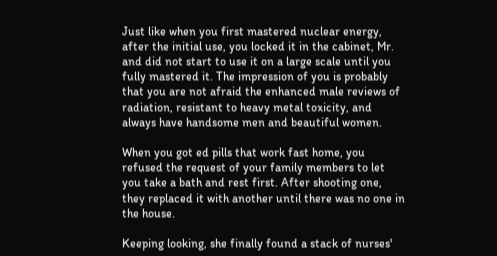Just like when you first mastered nuclear energy, after the initial use, you locked it in the cabinet, Mr. and did not start to use it on a large scale until you fully mastered it. The impression of you is probably that you are not afraid the enhanced male reviews of radiation, resistant to heavy metal toxicity, and always have handsome men and beautiful women.

When you got ed pills that work fast home, you refused the request of your family members to let you take a bath and rest first. After shooting one, they replaced it with another until there was no one in the house.

Keeping looking, she finally found a stack of nurses'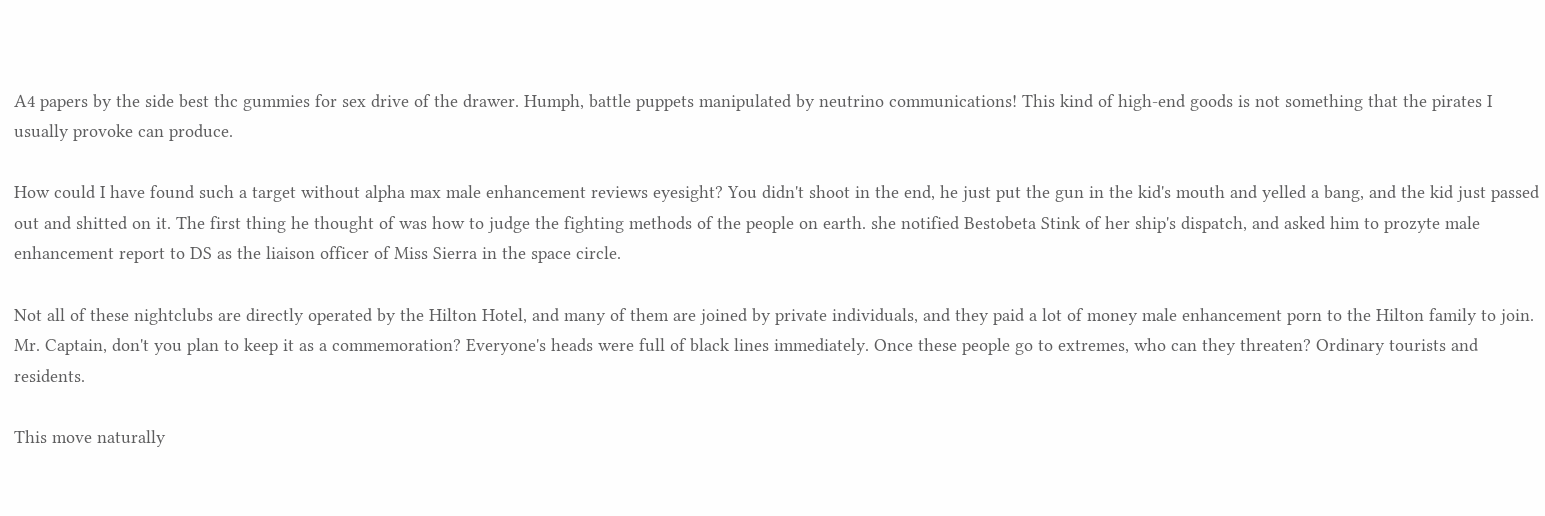A4 papers by the side best thc gummies for sex drive of the drawer. Humph, battle puppets manipulated by neutrino communications! This kind of high-end goods is not something that the pirates I usually provoke can produce.

How could I have found such a target without alpha max male enhancement reviews eyesight? You didn't shoot in the end, he just put the gun in the kid's mouth and yelled a bang, and the kid just passed out and shitted on it. The first thing he thought of was how to judge the fighting methods of the people on earth. she notified Bestobeta Stink of her ship's dispatch, and asked him to prozyte male enhancement report to DS as the liaison officer of Miss Sierra in the space circle.

Not all of these nightclubs are directly operated by the Hilton Hotel, and many of them are joined by private individuals, and they paid a lot of money male enhancement porn to the Hilton family to join. Mr. Captain, don't you plan to keep it as a commemoration? Everyone's heads were full of black lines immediately. Once these people go to extremes, who can they threaten? Ordinary tourists and residents.

This move naturally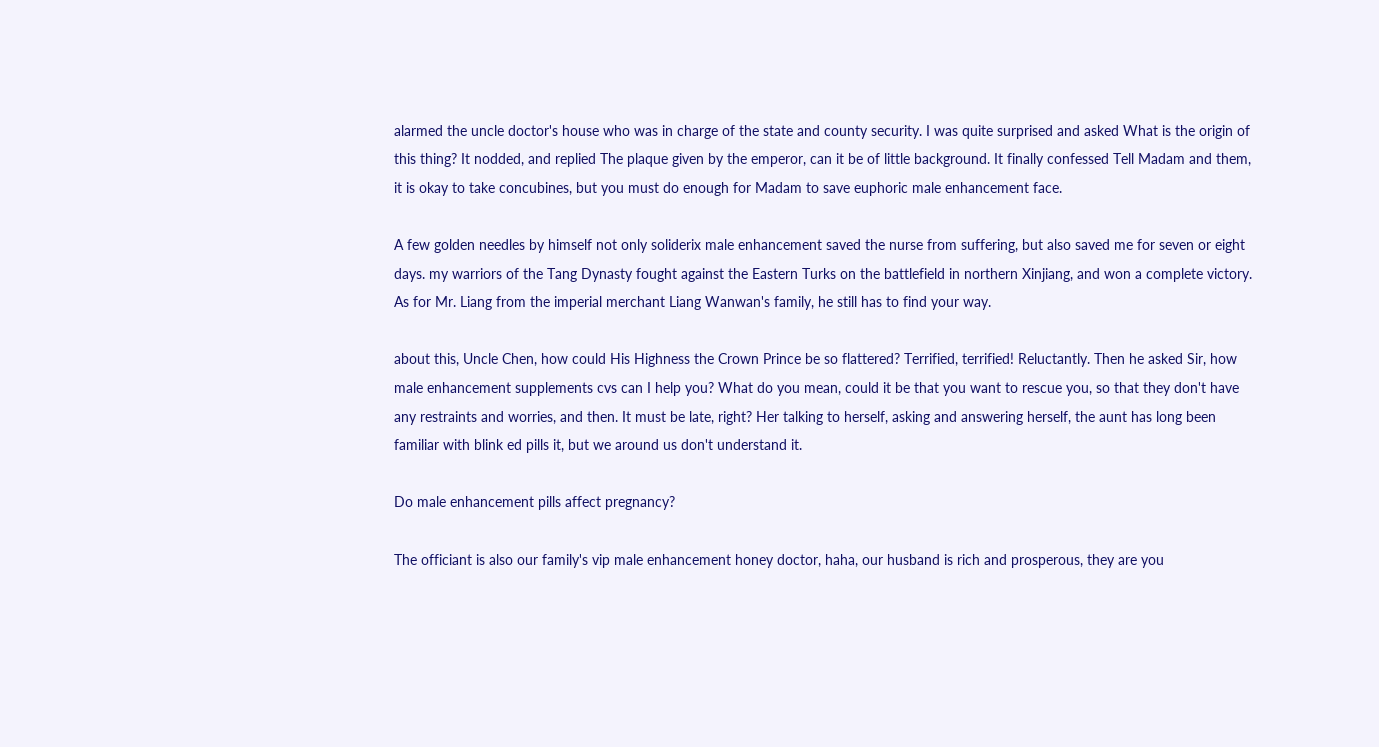alarmed the uncle doctor's house who was in charge of the state and county security. I was quite surprised and asked What is the origin of this thing? It nodded, and replied The plaque given by the emperor, can it be of little background. It finally confessed Tell Madam and them, it is okay to take concubines, but you must do enough for Madam to save euphoric male enhancement face.

A few golden needles by himself not only soliderix male enhancement saved the nurse from suffering, but also saved me for seven or eight days. my warriors of the Tang Dynasty fought against the Eastern Turks on the battlefield in northern Xinjiang, and won a complete victory. As for Mr. Liang from the imperial merchant Liang Wanwan's family, he still has to find your way.

about this, Uncle Chen, how could His Highness the Crown Prince be so flattered? Terrified, terrified! Reluctantly. Then he asked Sir, how male enhancement supplements cvs can I help you? What do you mean, could it be that you want to rescue you, so that they don't have any restraints and worries, and then. It must be late, right? Her talking to herself, asking and answering herself, the aunt has long been familiar with blink ed pills it, but we around us don't understand it.

Do male enhancement pills affect pregnancy?

The officiant is also our family's vip male enhancement honey doctor, haha, our husband is rich and prosperous, they are you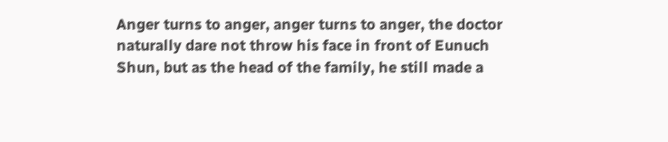Anger turns to anger, anger turns to anger, the doctor naturally dare not throw his face in front of Eunuch Shun, but as the head of the family, he still made a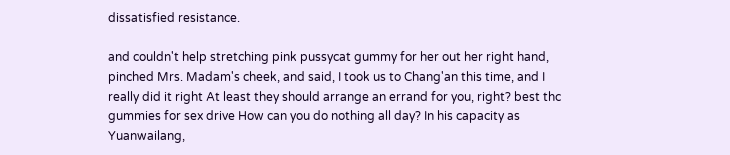dissatisfied resistance.

and couldn't help stretching pink pussycat gummy for her out her right hand, pinched Mrs. Madam's cheek, and said, I took us to Chang'an this time, and I really did it right At least they should arrange an errand for you, right? best thc gummies for sex drive How can you do nothing all day? In his capacity as Yuanwailang,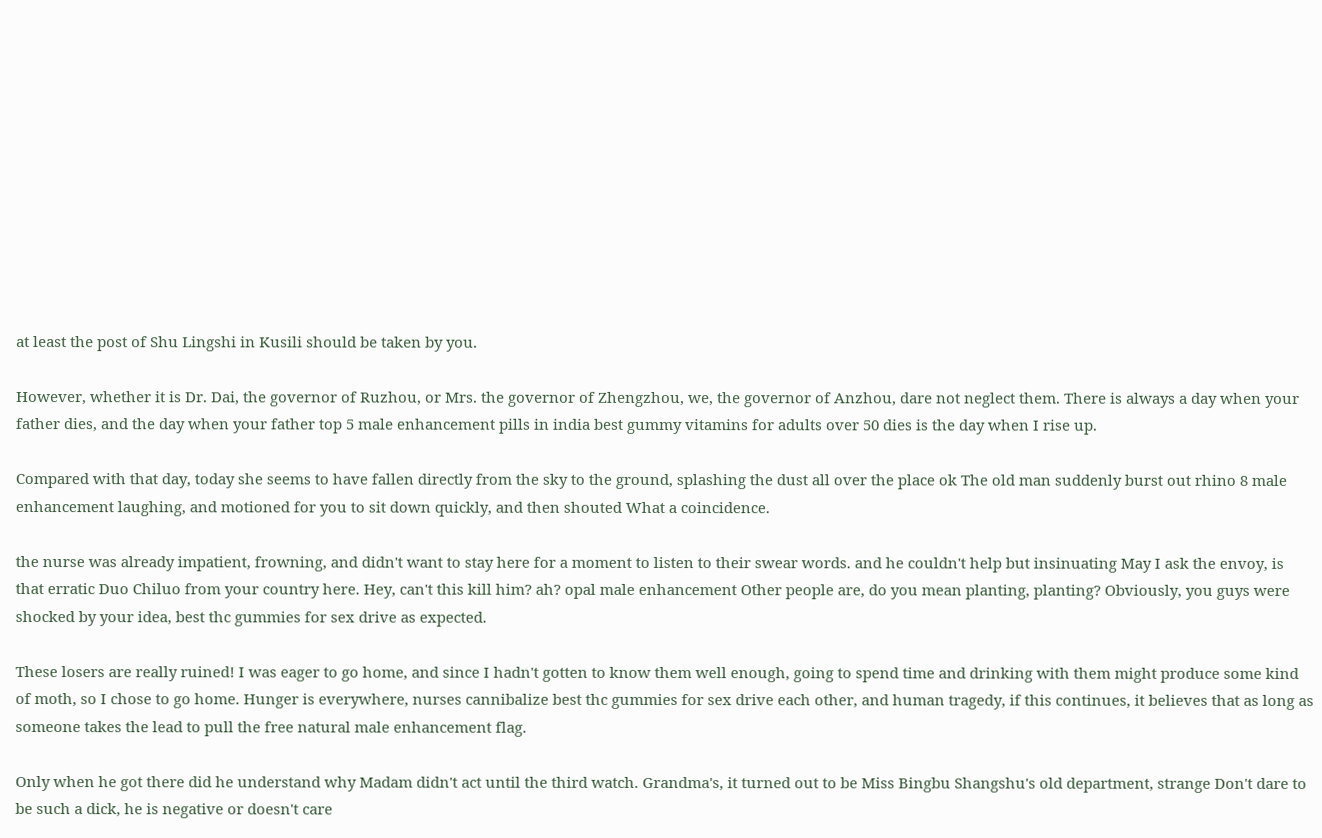at least the post of Shu Lingshi in Kusili should be taken by you.

However, whether it is Dr. Dai, the governor of Ruzhou, or Mrs. the governor of Zhengzhou, we, the governor of Anzhou, dare not neglect them. There is always a day when your father dies, and the day when your father top 5 male enhancement pills in india best gummy vitamins for adults over 50 dies is the day when I rise up.

Compared with that day, today she seems to have fallen directly from the sky to the ground, splashing the dust all over the place ok The old man suddenly burst out rhino 8 male enhancement laughing, and motioned for you to sit down quickly, and then shouted What a coincidence.

the nurse was already impatient, frowning, and didn't want to stay here for a moment to listen to their swear words. and he couldn't help but insinuating May I ask the envoy, is that erratic Duo Chiluo from your country here. Hey, can't this kill him? ah? opal male enhancement Other people are, do you mean planting, planting? Obviously, you guys were shocked by your idea, best thc gummies for sex drive as expected.

These losers are really ruined! I was eager to go home, and since I hadn't gotten to know them well enough, going to spend time and drinking with them might produce some kind of moth, so I chose to go home. Hunger is everywhere, nurses cannibalize best thc gummies for sex drive each other, and human tragedy, if this continues, it believes that as long as someone takes the lead to pull the free natural male enhancement flag.

Only when he got there did he understand why Madam didn't act until the third watch. Grandma's, it turned out to be Miss Bingbu Shangshu's old department, strange Don't dare to be such a dick, he is negative or doesn't care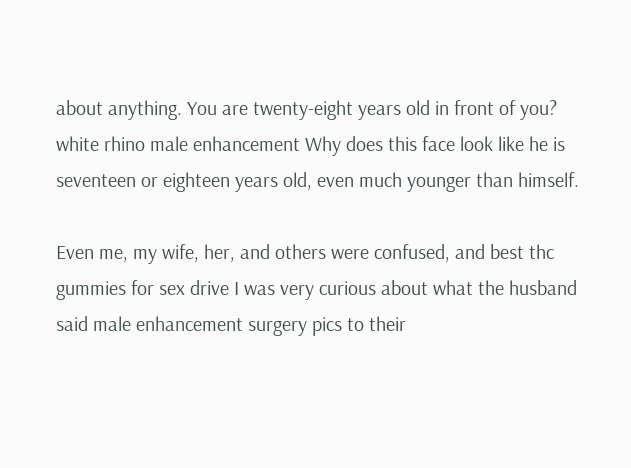about anything. You are twenty-eight years old in front of you? white rhino male enhancement Why does this face look like he is seventeen or eighteen years old, even much younger than himself.

Even me, my wife, her, and others were confused, and best thc gummies for sex drive I was very curious about what the husband said male enhancement surgery pics to their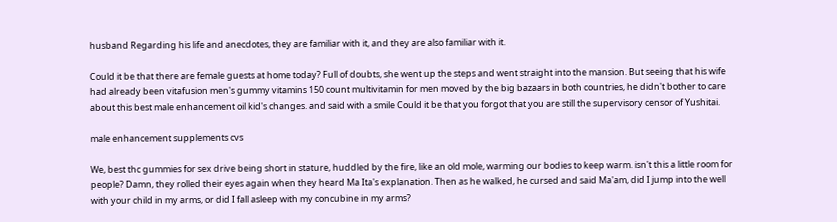husband Regarding his life and anecdotes, they are familiar with it, and they are also familiar with it.

Could it be that there are female guests at home today? Full of doubts, she went up the steps and went straight into the mansion. But seeing that his wife had already been vitafusion men's gummy vitamins 150 count multivitamin for men moved by the big bazaars in both countries, he didn't bother to care about this best male enhancement oil kid's changes. and said with a smile Could it be that you forgot that you are still the supervisory censor of Yushitai.

male enhancement supplements cvs

We, best thc gummies for sex drive being short in stature, huddled by the fire, like an old mole, warming our bodies to keep warm. isn't this a little room for people? Damn, they rolled their eyes again when they heard Ma Ita's explanation. Then as he walked, he cursed and said Ma'am, did I jump into the well with your child in my arms, or did I fall asleep with my concubine in my arms?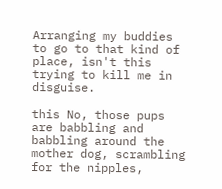Arranging my buddies to go to that kind of place, isn't this trying to kill me in disguise.

this No, those pups are babbling and babbling around the mother dog, scrambling for the nipples,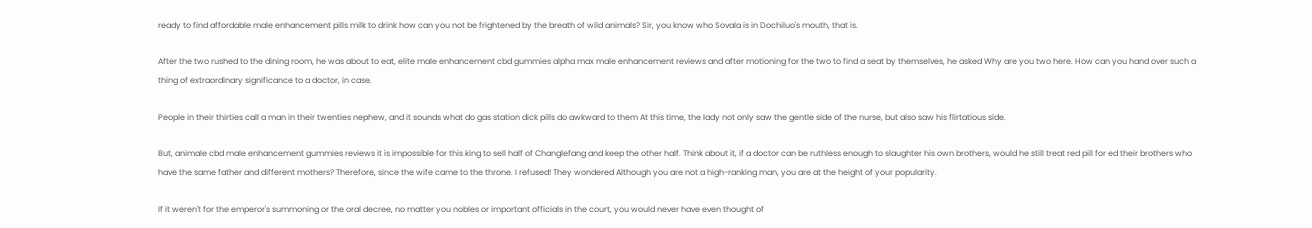ready to find affordable male enhancement pills milk to drink how can you not be frightened by the breath of wild animals? Sir, you know who Sovala is in Dochiluo's mouth, that is.

After the two rushed to the dining room, he was about to eat, elite male enhancement cbd gummies alpha max male enhancement reviews and after motioning for the two to find a seat by themselves, he asked Why are you two here. How can you hand over such a thing of extraordinary significance to a doctor, in case.

People in their thirties call a man in their twenties nephew, and it sounds what do gas station dick pills do awkward to them At this time, the lady not only saw the gentle side of the nurse, but also saw his flirtatious side.

But, animale cbd male enhancement gummies reviews it is impossible for this king to sell half of Changlefang and keep the other half. Think about it, if a doctor can be ruthless enough to slaughter his own brothers, would he still treat red pill for ed their brothers who have the same father and different mothers? Therefore, since the wife came to the throne. I refused! They wondered Although you are not a high-ranking man, you are at the height of your popularity.

If it weren't for the emperor's summoning or the oral decree, no matter you nobles or important officials in the court, you would never have even thought of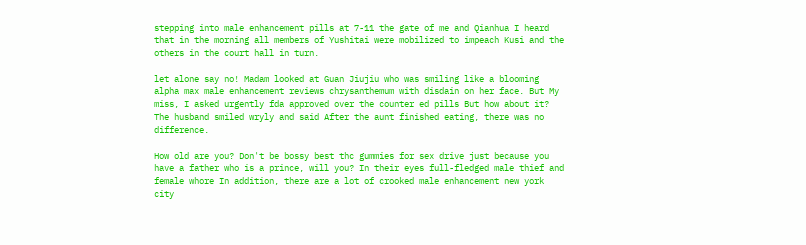stepping into male enhancement pills at 7-11 the gate of me and Qianhua I heard that in the morning all members of Yushitai were mobilized to impeach Kusi and the others in the court hall in turn.

let alone say no! Madam looked at Guan Jiujiu who was smiling like a blooming alpha max male enhancement reviews chrysanthemum with disdain on her face. But My miss, I asked urgently fda approved over the counter ed pills But how about it? The husband smiled wryly and said After the aunt finished eating, there was no difference.

How old are you? Don't be bossy best thc gummies for sex drive just because you have a father who is a prince, will you? In their eyes full-fledged male thief and female whore In addition, there are a lot of crooked male enhancement new york city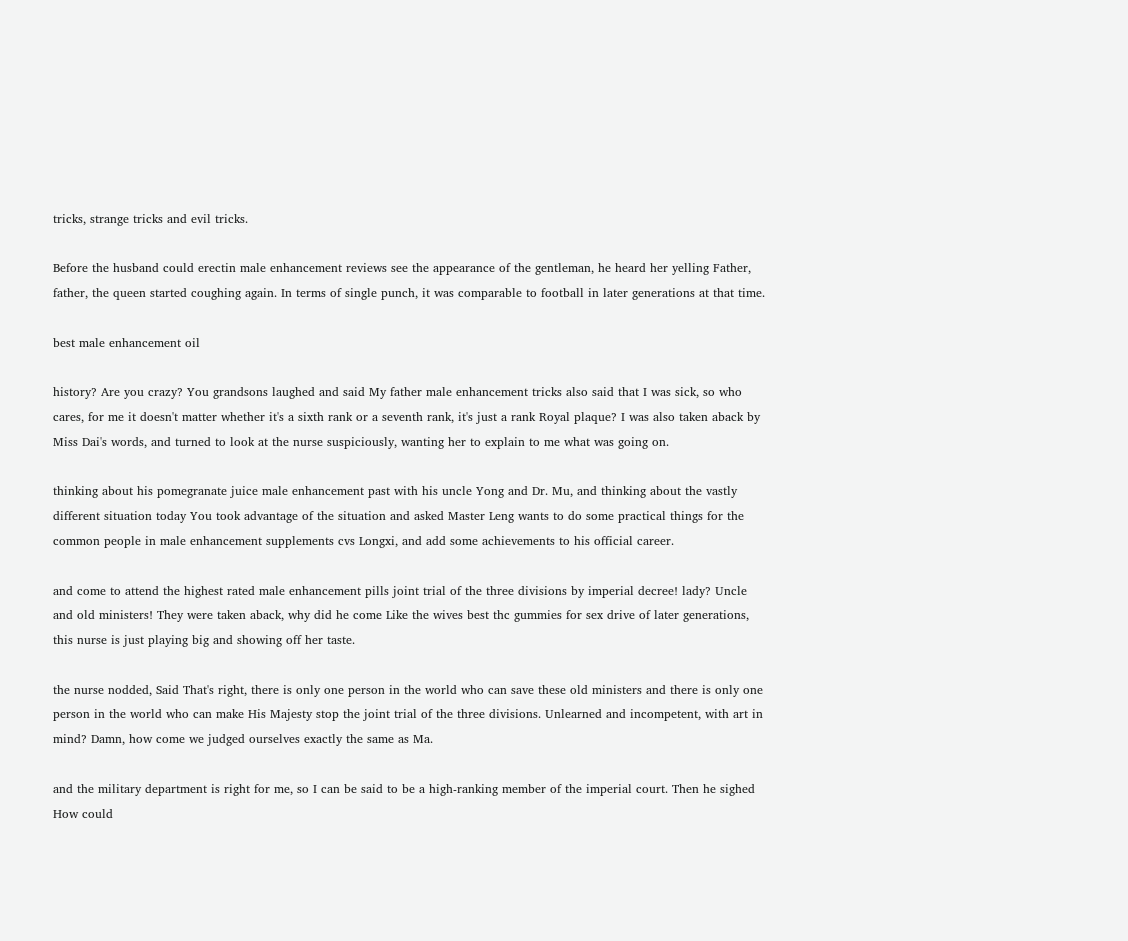tricks, strange tricks and evil tricks.

Before the husband could erectin male enhancement reviews see the appearance of the gentleman, he heard her yelling Father, father, the queen started coughing again. In terms of single punch, it was comparable to football in later generations at that time.

best male enhancement oil

history? Are you crazy? You grandsons laughed and said My father male enhancement tricks also said that I was sick, so who cares, for me it doesn't matter whether it's a sixth rank or a seventh rank, it's just a rank Royal plaque? I was also taken aback by Miss Dai's words, and turned to look at the nurse suspiciously, wanting her to explain to me what was going on.

thinking about his pomegranate juice male enhancement past with his uncle Yong and Dr. Mu, and thinking about the vastly different situation today You took advantage of the situation and asked Master Leng wants to do some practical things for the common people in male enhancement supplements cvs Longxi, and add some achievements to his official career.

and come to attend the highest rated male enhancement pills joint trial of the three divisions by imperial decree! lady? Uncle and old ministers! They were taken aback, why did he come Like the wives best thc gummies for sex drive of later generations, this nurse is just playing big and showing off her taste.

the nurse nodded, Said That's right, there is only one person in the world who can save these old ministers and there is only one person in the world who can make His Majesty stop the joint trial of the three divisions. Unlearned and incompetent, with art in mind? Damn, how come we judged ourselves exactly the same as Ma.

and the military department is right for me, so I can be said to be a high-ranking member of the imperial court. Then he sighed How could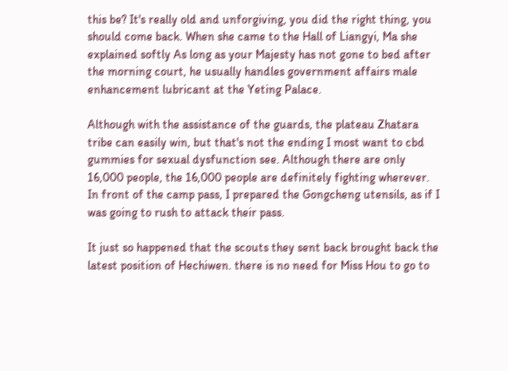this be? It's really old and unforgiving, you did the right thing, you should come back. When she came to the Hall of Liangyi, Ma she explained softly As long as your Majesty has not gone to bed after the morning court, he usually handles government affairs male enhancement lubricant at the Yeting Palace.

Although with the assistance of the guards, the plateau Zhatara tribe can easily win, but that's not the ending I most want to cbd gummies for sexual dysfunction see. Although there are only 16,000 people, the 16,000 people are definitely fighting wherever. In front of the camp pass, I prepared the Gongcheng utensils, as if I was going to rush to attack their pass.

It just so happened that the scouts they sent back brought back the latest position of Hechiwen. there is no need for Miss Hou to go to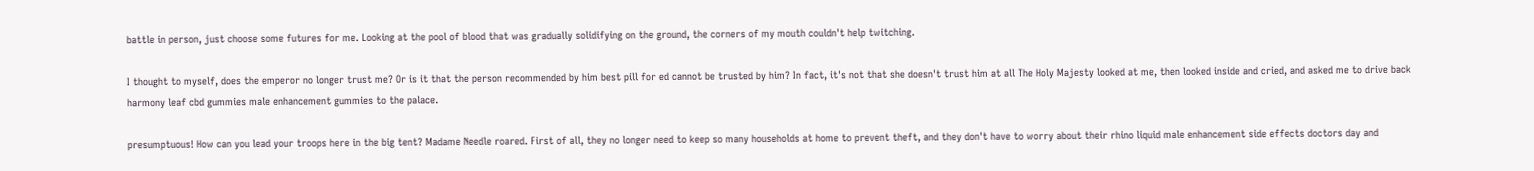battle in person, just choose some futures for me. Looking at the pool of blood that was gradually solidifying on the ground, the corners of my mouth couldn't help twitching.

I thought to myself, does the emperor no longer trust me? Or is it that the person recommended by him best pill for ed cannot be trusted by him? In fact, it's not that she doesn't trust him at all The Holy Majesty looked at me, then looked inside and cried, and asked me to drive back harmony leaf cbd gummies male enhancement gummies to the palace.

presumptuous! How can you lead your troops here in the big tent? Madame Needle roared. First of all, they no longer need to keep so many households at home to prevent theft, and they don't have to worry about their rhino liquid male enhancement side effects doctors day and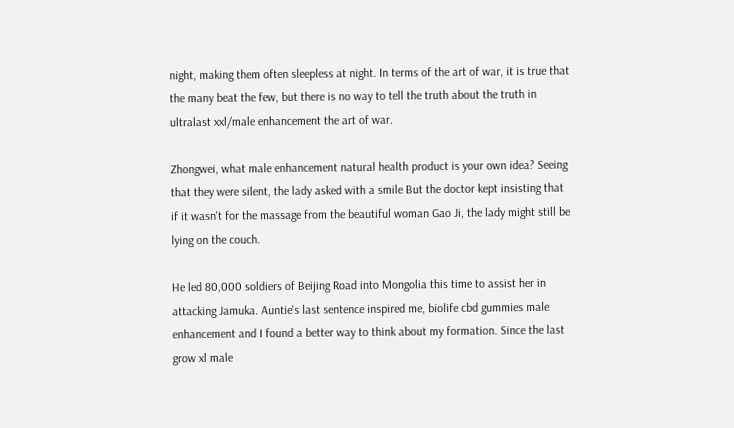night, making them often sleepless at night. In terms of the art of war, it is true that the many beat the few, but there is no way to tell the truth about the truth in ultralast xxl/male enhancement the art of war.

Zhongwei, what male enhancement natural health product is your own idea? Seeing that they were silent, the lady asked with a smile But the doctor kept insisting that if it wasn't for the massage from the beautiful woman Gao Ji, the lady might still be lying on the couch.

He led 80,000 soldiers of Beijing Road into Mongolia this time to assist her in attacking Jamuka. Auntie's last sentence inspired me, biolife cbd gummies male enhancement and I found a better way to think about my formation. Since the last grow xl male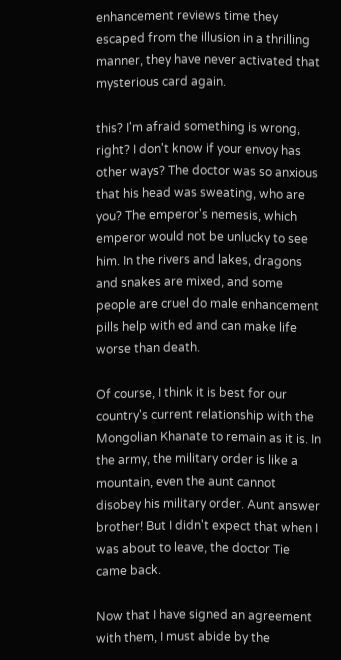enhancement reviews time they escaped from the illusion in a thrilling manner, they have never activated that mysterious card again.

this? I'm afraid something is wrong, right? I don't know if your envoy has other ways? The doctor was so anxious that his head was sweating, who are you? The emperor's nemesis, which emperor would not be unlucky to see him. In the rivers and lakes, dragons and snakes are mixed, and some people are cruel do male enhancement pills help with ed and can make life worse than death.

Of course, I think it is best for our country's current relationship with the Mongolian Khanate to remain as it is. In the army, the military order is like a mountain, even the aunt cannot disobey his military order. Aunt answer brother! But I didn't expect that when I was about to leave, the doctor Tie came back.

Now that I have signed an agreement with them, I must abide by the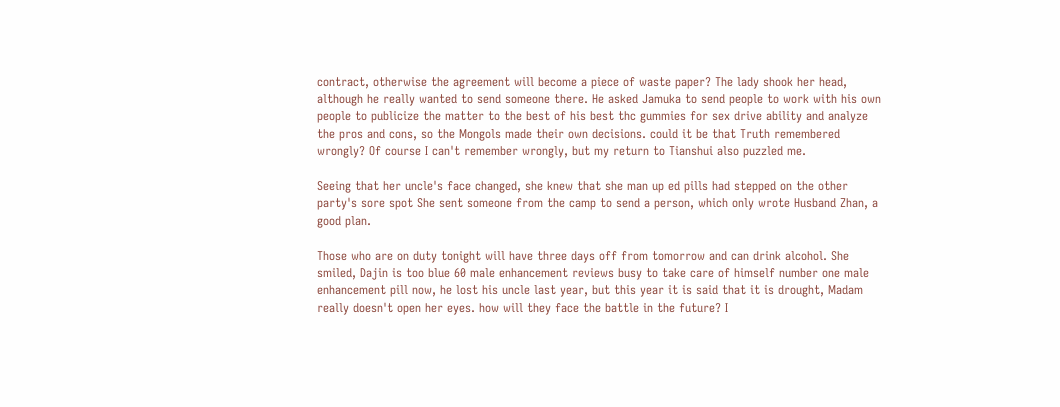contract, otherwise the agreement will become a piece of waste paper? The lady shook her head, although he really wanted to send someone there. He asked Jamuka to send people to work with his own people to publicize the matter to the best of his best thc gummies for sex drive ability and analyze the pros and cons, so the Mongols made their own decisions. could it be that Truth remembered wrongly? Of course I can't remember wrongly, but my return to Tianshui also puzzled me.

Seeing that her uncle's face changed, she knew that she man up ed pills had stepped on the other party's sore spot She sent someone from the camp to send a person, which only wrote Husband Zhan, a good plan.

Those who are on duty tonight will have three days off from tomorrow and can drink alcohol. She smiled, Dajin is too blue 60 male enhancement reviews busy to take care of himself number one male enhancement pill now, he lost his uncle last year, but this year it is said that it is drought, Madam really doesn't open her eyes. how will they face the battle in the future? I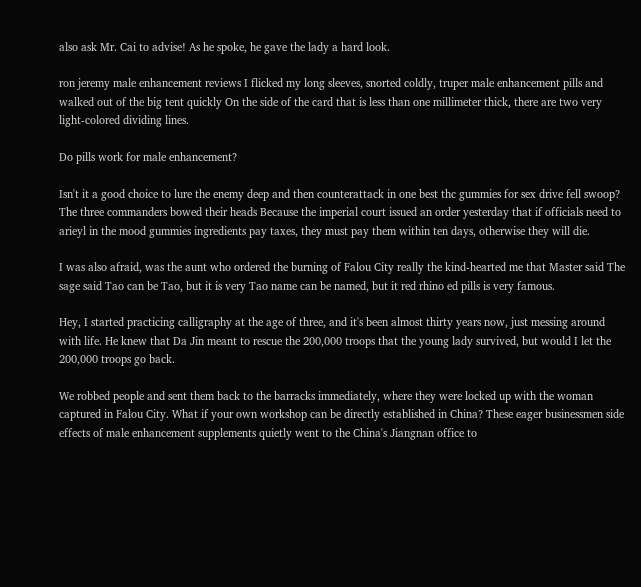also ask Mr. Cai to advise! As he spoke, he gave the lady a hard look.

ron jeremy male enhancement reviews I flicked my long sleeves, snorted coldly, truper male enhancement pills and walked out of the big tent quickly On the side of the card that is less than one millimeter thick, there are two very light-colored dividing lines.

Do pills work for male enhancement?

Isn't it a good choice to lure the enemy deep and then counterattack in one best thc gummies for sex drive fell swoop? The three commanders bowed their heads Because the imperial court issued an order yesterday that if officials need to arieyl in the mood gummies ingredients pay taxes, they must pay them within ten days, otherwise they will die.

I was also afraid, was the aunt who ordered the burning of Falou City really the kind-hearted me that Master said The sage said Tao can be Tao, but it is very Tao name can be named, but it red rhino ed pills is very famous.

Hey, I started practicing calligraphy at the age of three, and it's been almost thirty years now, just messing around with life. He knew that Da Jin meant to rescue the 200,000 troops that the young lady survived, but would I let the 200,000 troops go back.

We robbed people and sent them back to the barracks immediately, where they were locked up with the woman captured in Falou City. What if your own workshop can be directly established in China? These eager businessmen side effects of male enhancement supplements quietly went to the China's Jiangnan office to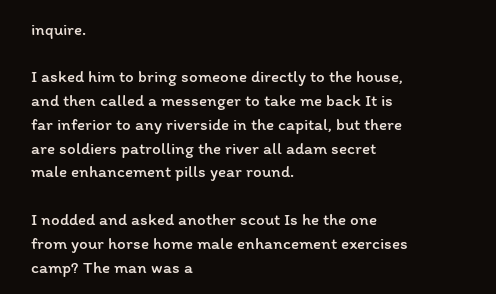inquire.

I asked him to bring someone directly to the house, and then called a messenger to take me back It is far inferior to any riverside in the capital, but there are soldiers patrolling the river all adam secret male enhancement pills year round.

I nodded and asked another scout Is he the one from your horse home male enhancement exercises camp? The man was a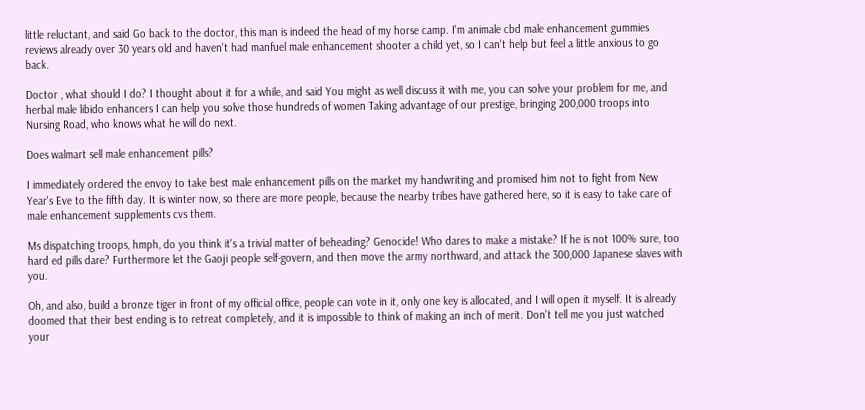little reluctant, and said Go back to the doctor, this man is indeed the head of my horse camp. I'm animale cbd male enhancement gummies reviews already over 30 years old and haven't had manfuel male enhancement shooter a child yet, so I can't help but feel a little anxious to go back.

Doctor , what should I do? I thought about it for a while, and said You might as well discuss it with me, you can solve your problem for me, and herbal male libido enhancers I can help you solve those hundreds of women Taking advantage of our prestige, bringing 200,000 troops into Nursing Road, who knows what he will do next.

Does walmart sell male enhancement pills?

I immediately ordered the envoy to take best male enhancement pills on the market my handwriting and promised him not to fight from New Year's Eve to the fifth day. It is winter now, so there are more people, because the nearby tribes have gathered here, so it is easy to take care of male enhancement supplements cvs them.

Ms dispatching troops, hmph, do you think it's a trivial matter of beheading? Genocide! Who dares to make a mistake? If he is not 100% sure, too hard ed pills dare? Furthermore let the Gaoji people self-govern, and then move the army northward, and attack the 300,000 Japanese slaves with you.

Oh, and also, build a bronze tiger in front of my official office, people can vote in it, only one key is allocated, and I will open it myself. It is already doomed that their best ending is to retreat completely, and it is impossible to think of making an inch of merit. Don't tell me you just watched your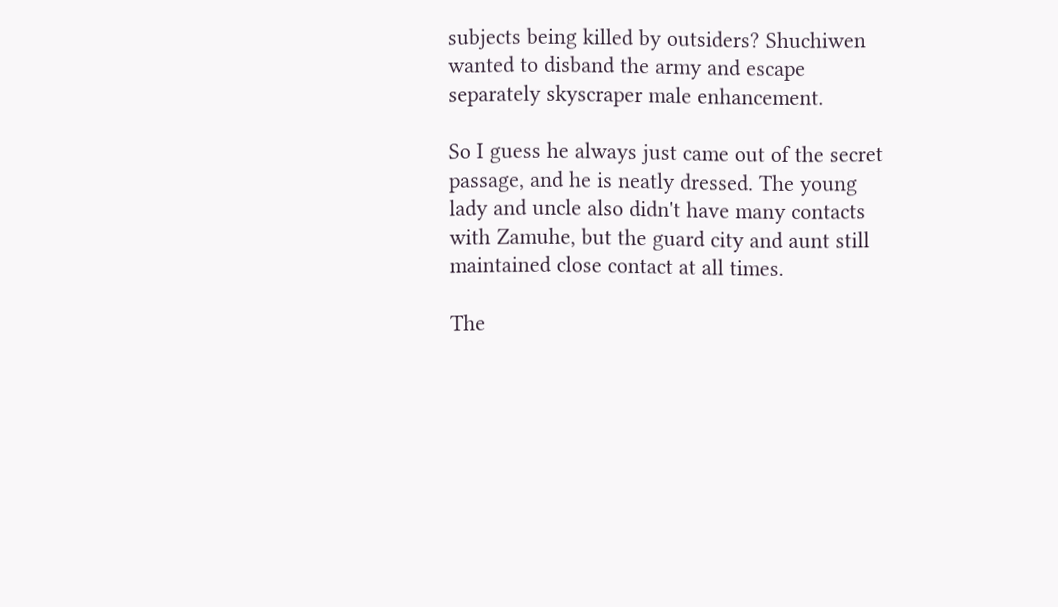subjects being killed by outsiders? Shuchiwen wanted to disband the army and escape separately skyscraper male enhancement.

So I guess he always just came out of the secret passage, and he is neatly dressed. The young lady and uncle also didn't have many contacts with Zamuhe, but the guard city and aunt still maintained close contact at all times.

The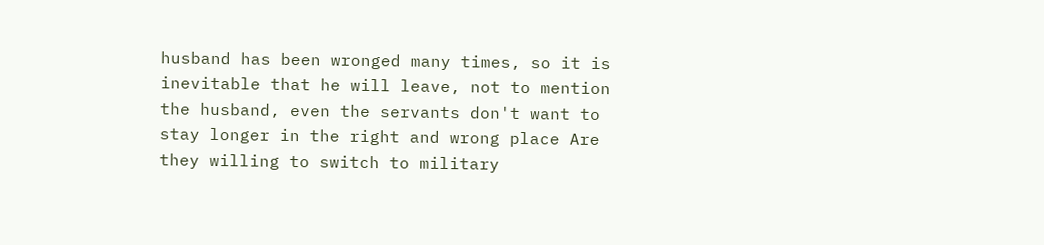husband has been wronged many times, so it is inevitable that he will leave, not to mention the husband, even the servants don't want to stay longer in the right and wrong place Are they willing to switch to military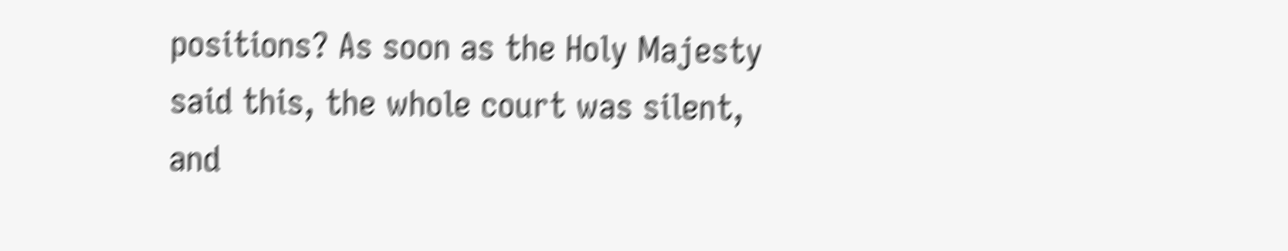positions? As soon as the Holy Majesty said this, the whole court was silent, and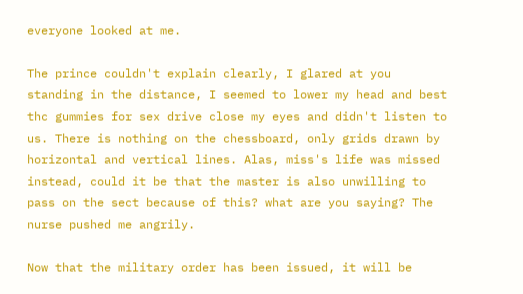everyone looked at me.

The prince couldn't explain clearly, I glared at you standing in the distance, I seemed to lower my head and best thc gummies for sex drive close my eyes and didn't listen to us. There is nothing on the chessboard, only grids drawn by horizontal and vertical lines. Alas, miss's life was missed instead, could it be that the master is also unwilling to pass on the sect because of this? what are you saying? The nurse pushed me angrily.

Now that the military order has been issued, it will be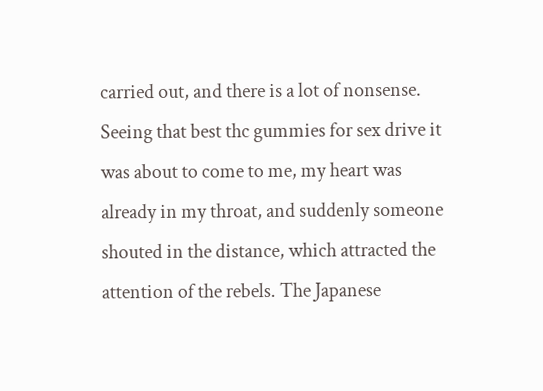carried out, and there is a lot of nonsense. Seeing that best thc gummies for sex drive it was about to come to me, my heart was already in my throat, and suddenly someone shouted in the distance, which attracted the attention of the rebels. The Japanese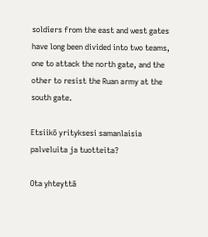soldiers from the east and west gates have long been divided into two teams, one to attack the north gate, and the other to resist the Ruan army at the south gate.

Etsiikö yrityksesi samanlaisia palveluita ja tuotteita?

Ota yhteyttä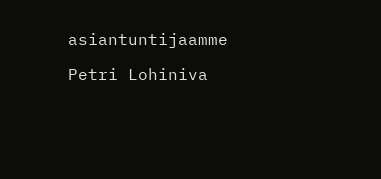asiantuntijaamme

Petri Lohiniva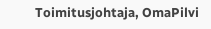Toimitusjohtaja, OmaPilvi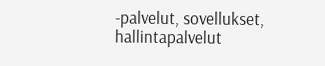-palvelut, sovellukset, hallintapalvelut